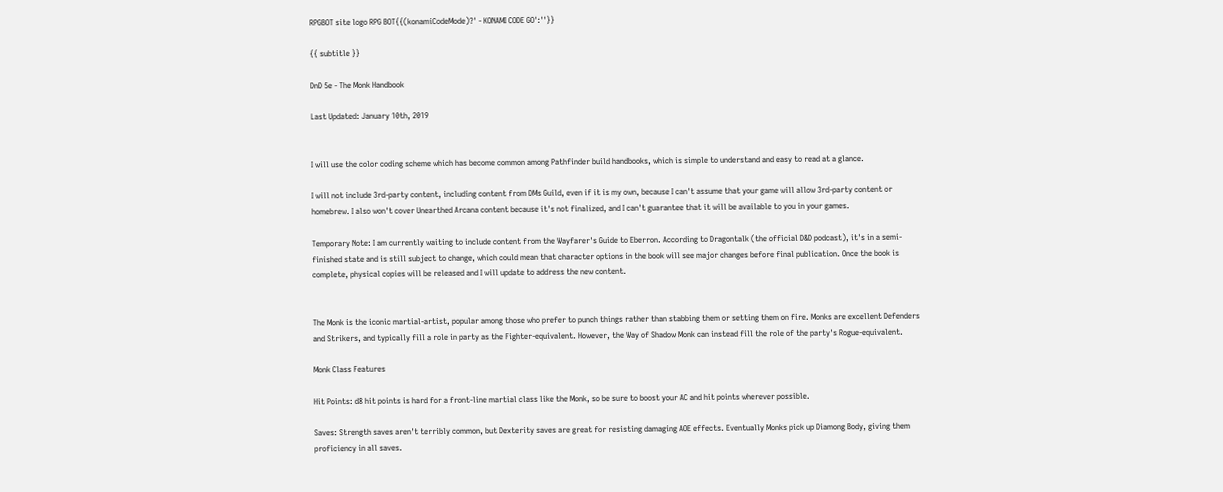RPGBOT site logo RPG BOT{{(konamiCodeMode)?' - KONAMI CODE GO':''}}

{{ subtitle }}

DnD 5e - The Monk Handbook

Last Updated: January 10th, 2019


I will use the color coding scheme which has become common among Pathfinder build handbooks, which is simple to understand and easy to read at a glance.

I will not include 3rd-party content, including content from DMs Guild, even if it is my own, because I can't assume that your game will allow 3rd-party content or homebrew. I also won't cover Unearthed Arcana content because it's not finalized, and I can't guarantee that it will be available to you in your games.

Temporary Note: I am currently waiting to include content from the Wayfarer's Guide to Eberron. According to Dragontalk (the official D&D podcast), it's in a semi-finished state and is still subject to change, which could mean that character options in the book will see major changes before final publication. Once the book is complete, physical copies will be released and I will update to address the new content.


The Monk is the iconic martial-artist, popular among those who prefer to punch things rather than stabbing them or setting them on fire. Monks are excellent Defenders and Strikers, and typically fill a role in party as the Fighter-equivalent. However, the Way of Shadow Monk can instead fill the role of the party's Rogue-equivalent.

Monk Class Features

Hit Points: d8 hit points is hard for a front-line martial class like the Monk, so be sure to boost your AC and hit points wherever possible.

Saves: Strength saves aren't terribly common, but Dexterity saves are great for resisting damaging AOE effects. Eventually Monks pick up Diamong Body, giving them proficiency in all saves.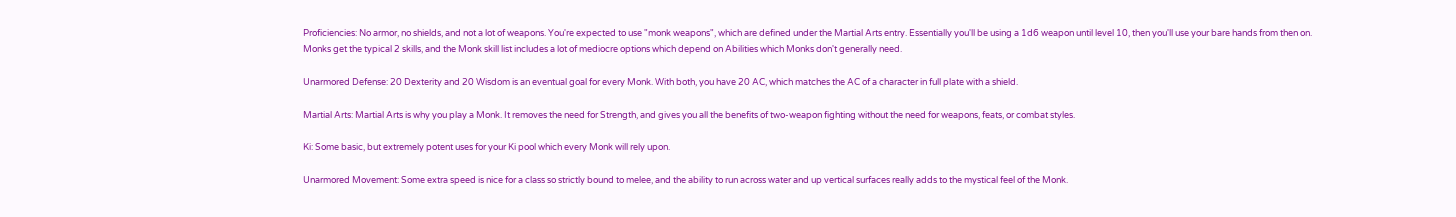Proficiencies: No armor, no shields, and not a lot of weapons. You're expected to use "monk weapons", which are defined under the Martial Arts entry. Essentially you'll be using a 1d6 weapon until level 10, then you'll use your bare hands from then on. Monks get the typical 2 skills, and the Monk skill list includes a lot of mediocre options which depend on Abilities which Monks don't generally need.

Unarmored Defense: 20 Dexterity and 20 Wisdom is an eventual goal for every Monk. With both, you have 20 AC, which matches the AC of a character in full plate with a shield.

Martial Arts: Martial Arts is why you play a Monk. It removes the need for Strength, and gives you all the benefits of two-weapon fighting without the need for weapons, feats, or combat styles.

Ki: Some basic, but extremely potent uses for your Ki pool which every Monk will rely upon.

Unarmored Movement: Some extra speed is nice for a class so strictly bound to melee, and the ability to run across water and up vertical surfaces really adds to the mystical feel of the Monk.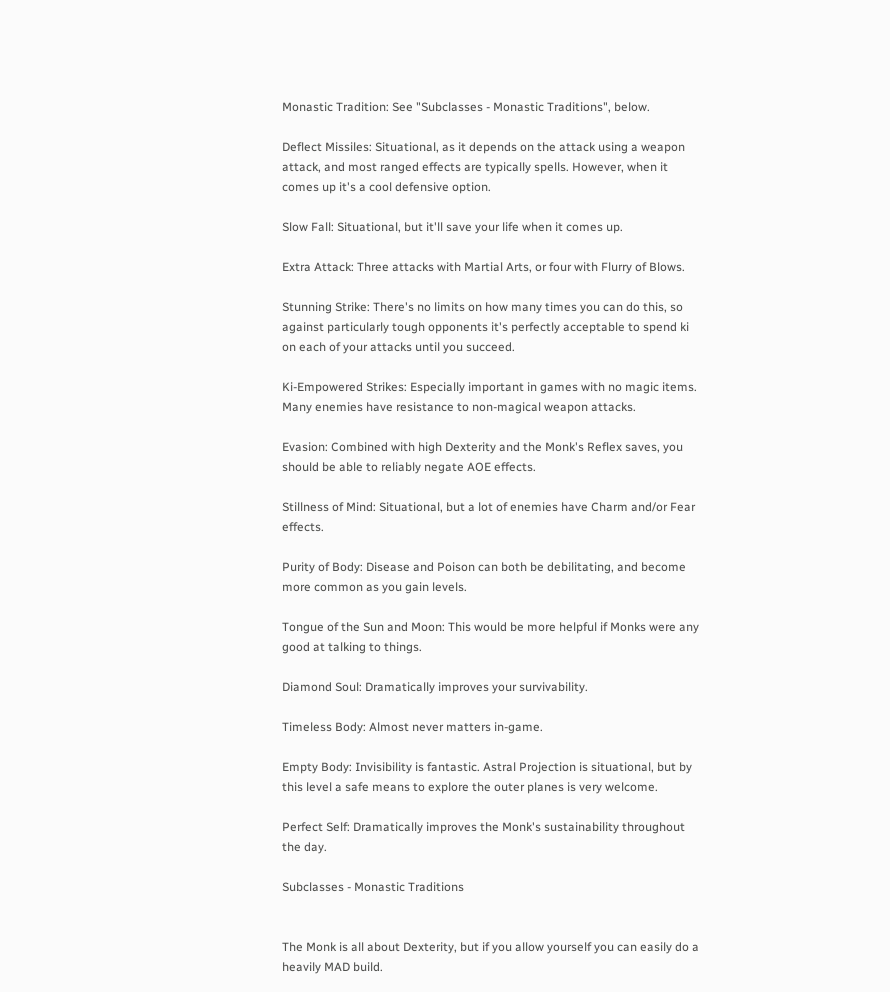Monastic Tradition: See "Subclasses - Monastic Traditions", below.

Deflect Missiles: Situational, as it depends on the attack using a weapon attack, and most ranged effects are typically spells. However, when it comes up it's a cool defensive option.

Slow Fall: Situational, but it'll save your life when it comes up.

Extra Attack: Three attacks with Martial Arts, or four with Flurry of Blows.

Stunning Strike: There's no limits on how many times you can do this, so against particularly tough opponents it's perfectly acceptable to spend ki on each of your attacks until you succeed.

Ki-Empowered Strikes: Especially important in games with no magic items. Many enemies have resistance to non-magical weapon attacks.

Evasion: Combined with high Dexterity and the Monk's Reflex saves, you should be able to reliably negate AOE effects.

Stillness of Mind: Situational, but a lot of enemies have Charm and/or Fear effects.

Purity of Body: Disease and Poison can both be debilitating, and become more common as you gain levels.

Tongue of the Sun and Moon: This would be more helpful if Monks were any good at talking to things.

Diamond Soul: Dramatically improves your survivability.

Timeless Body: Almost never matters in-game.

Empty Body: Invisibility is fantastic. Astral Projection is situational, but by this level a safe means to explore the outer planes is very welcome.

Perfect Self: Dramatically improves the Monk's sustainability throughout the day.

Subclasses - Monastic Traditions


The Monk is all about Dexterity, but if you allow yourself you can easily do a heavily MAD build.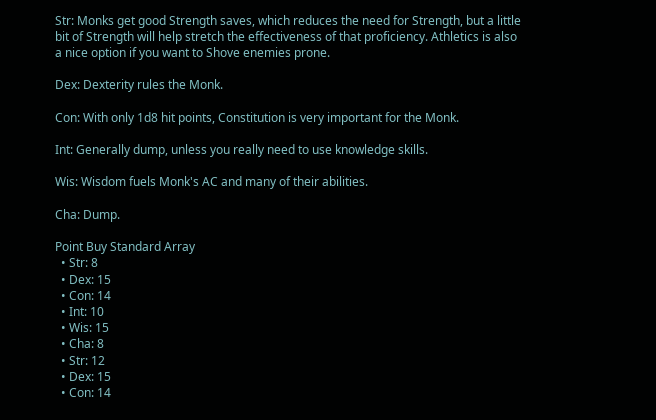Str: Monks get good Strength saves, which reduces the need for Strength, but a little bit of Strength will help stretch the effectiveness of that proficiency. Athletics is also a nice option if you want to Shove enemies prone.

Dex: Dexterity rules the Monk.

Con: With only 1d8 hit points, Constitution is very important for the Monk.

Int: Generally dump, unless you really need to use knowledge skills.

Wis: Wisdom fuels Monk's AC and many of their abilities.

Cha: Dump.

Point Buy Standard Array
  • Str: 8
  • Dex: 15
  • Con: 14
  • Int: 10
  • Wis: 15
  • Cha: 8
  • Str: 12
  • Dex: 15
  • Con: 14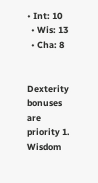• Int: 10
  • Wis: 13
  • Cha: 8


Dexterity bonuses are priority 1. Wisdom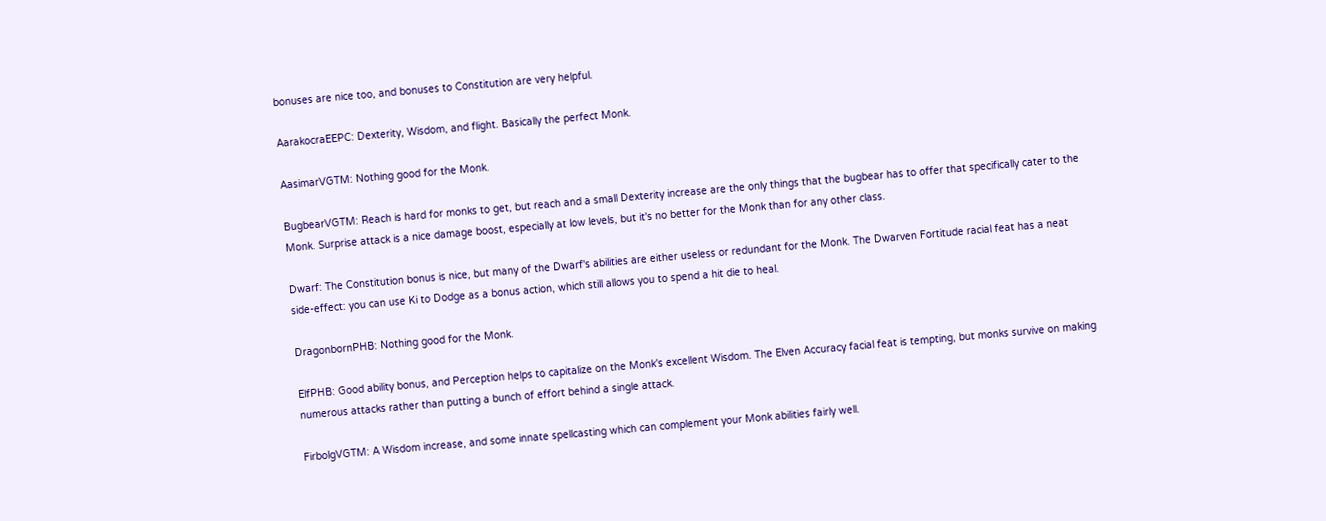bonuses are nice too, and bonuses to Constitution are very helpful.

AarakocraEEPC: Dexterity, Wisdom, and flight. Basically the perfect Monk.

AasimarVGTM: Nothing good for the Monk.

BugbearVGTM: Reach is hard for monks to get, but reach and a small Dexterity increase are the only things that the bugbear has to offer that specifically cater to the Monk. Surprise attack is a nice damage boost, especially at low levels, but it's no better for the Monk than for any other class.

Dwarf: The Constitution bonus is nice, but many of the Dwarf's abilities are either useless or redundant for the Monk. The Dwarven Fortitude racial feat has a neat side-effect: you can use Ki to Dodge as a bonus action, which still allows you to spend a hit die to heal.

DragonbornPHB: Nothing good for the Monk.

ElfPHB: Good ability bonus, and Perception helps to capitalize on the Monk's excellent Wisdom. The Elven Accuracy facial feat is tempting, but monks survive on making numerous attacks rather than putting a bunch of effort behind a single attack.

FirbolgVGTM: A Wisdom increase, and some innate spellcasting which can complement your Monk abilities fairly well.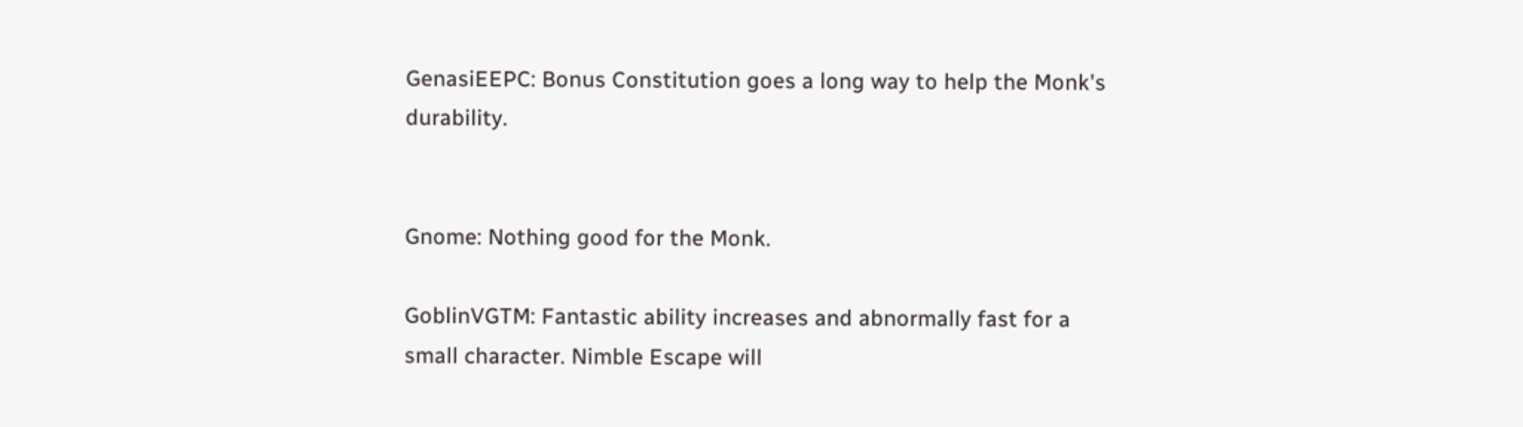GenasiEEPC: Bonus Constitution goes a long way to help the Monk's durability.


Gnome: Nothing good for the Monk.

GoblinVGTM: Fantastic ability increases and abnormally fast for a small character. Nimble Escape will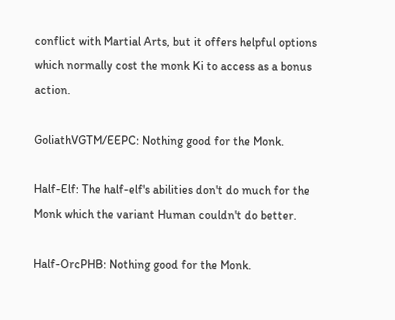conflict with Martial Arts, but it offers helpful options which normally cost the monk Ki to access as a bonus action.

GoliathVGTM/EEPC: Nothing good for the Monk.

Half-Elf: The half-elf's abilities don't do much for the Monk which the variant Human couldn't do better.

Half-OrcPHB: Nothing good for the Monk.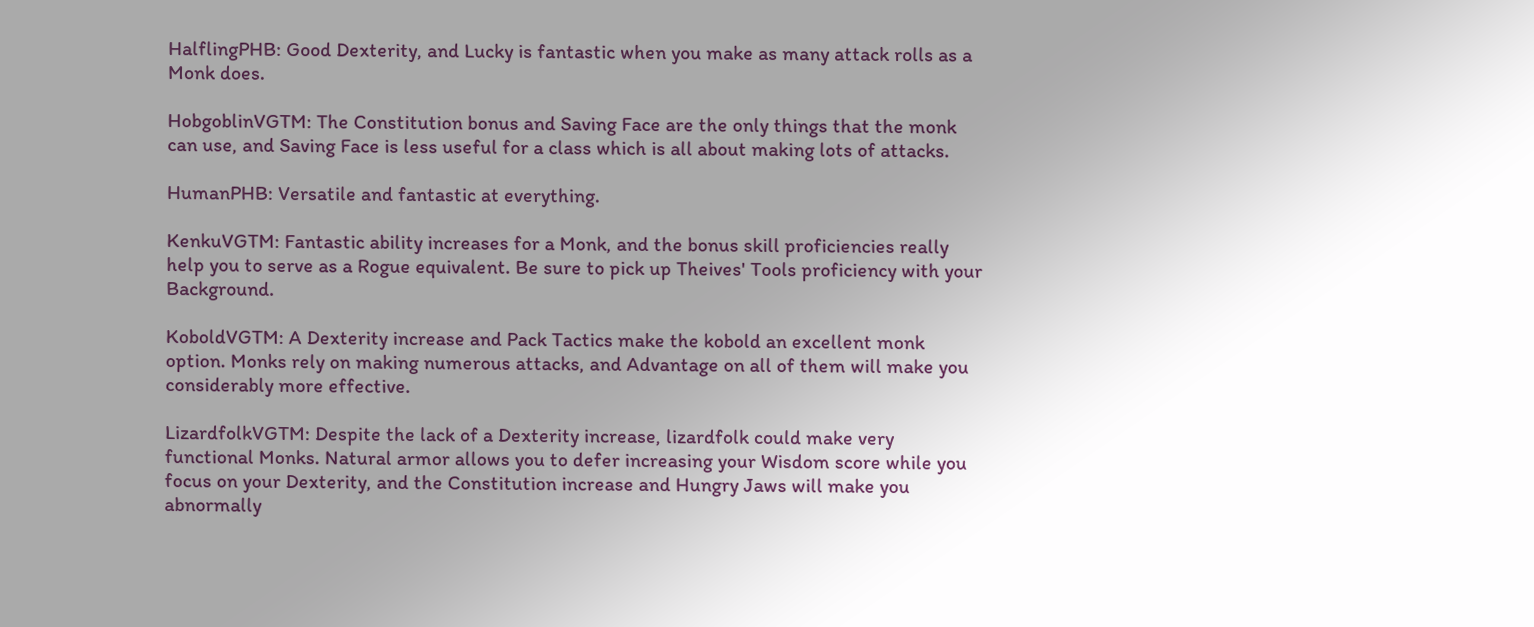HalflingPHB: Good Dexterity, and Lucky is fantastic when you make as many attack rolls as a Monk does.

HobgoblinVGTM: The Constitution bonus and Saving Face are the only things that the monk can use, and Saving Face is less useful for a class which is all about making lots of attacks.

HumanPHB: Versatile and fantastic at everything.

KenkuVGTM: Fantastic ability increases for a Monk, and the bonus skill proficiencies really help you to serve as a Rogue equivalent. Be sure to pick up Theives' Tools proficiency with your Background.

KoboldVGTM: A Dexterity increase and Pack Tactics make the kobold an excellent monk option. Monks rely on making numerous attacks, and Advantage on all of them will make you considerably more effective.

LizardfolkVGTM: Despite the lack of a Dexterity increase, lizardfolk could make very functional Monks. Natural armor allows you to defer increasing your Wisdom score while you focus on your Dexterity, and the Constitution increase and Hungry Jaws will make you abnormally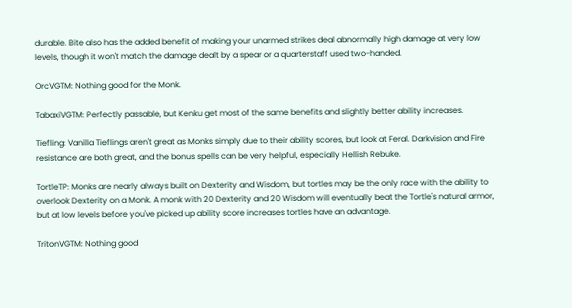durable. Bite also has the added benefit of making your unarmed strikes deal abnormally high damage at very low levels, though it won't match the damage dealt by a spear or a quarterstaff used two-handed.

OrcVGTM: Nothing good for the Monk.

TabaxiVGTM: Perfectly passable, but Kenku get most of the same benefits and slightly better ability increases.

Tiefling: Vanilla Tieflings aren't great as Monks simply due to their ability scores, but look at Feral. Darkvision and Fire resistance are both great, and the bonus spells can be very helpful, especially Hellish Rebuke.

TortleTP: Monks are nearly always built on Dexterity and Wisdom, but tortles may be the only race with the ability to overlook Dexterity on a Monk. A monk with 20 Dexterity and 20 Wisdom will eventually beat the Tortle's natural armor, but at low levels before you've picked up ability score increases tortles have an advantage.

TritonVGTM: Nothing good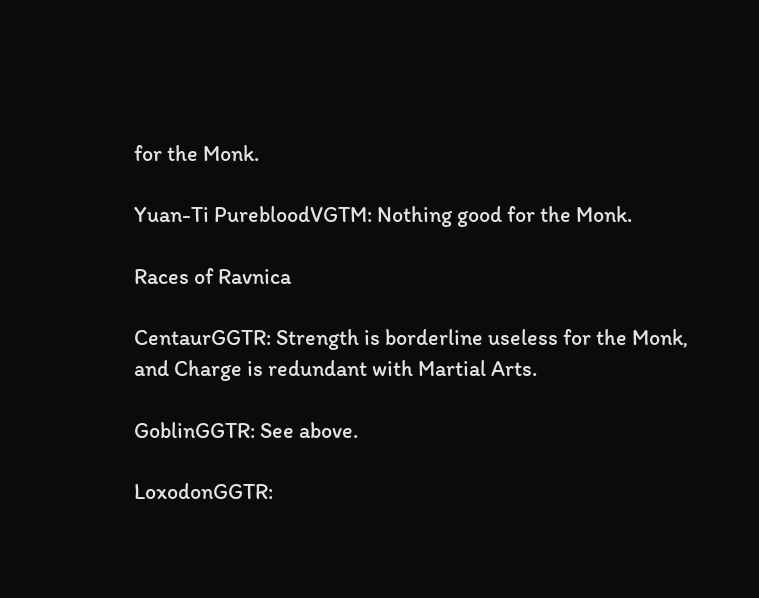for the Monk.

Yuan-Ti PurebloodVGTM: Nothing good for the Monk.

Races of Ravnica

CentaurGGTR: Strength is borderline useless for the Monk, and Charge is redundant with Martial Arts.

GoblinGGTR: See above.

LoxodonGGTR: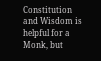Constitution and Wisdom is helpful for a Monk, but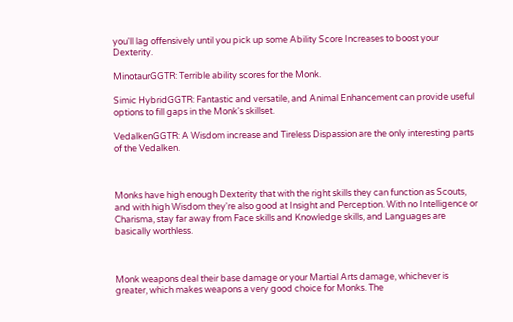you'll lag offensively until you pick up some Ability Score Increases to boost your Dexterity.

MinotaurGGTR: Terrible ability scores for the Monk.

Simic HybridGGTR: Fantastic and versatile, and Animal Enhancement can provide useful options to fill gaps in the Monk's skillset.

VedalkenGGTR: A Wisdom increase and Tireless Dispassion are the only interesting parts of the Vedalken.



Monks have high enough Dexterity that with the right skills they can function as Scouts, and with high Wisdom they're also good at Insight and Perception. With no Intelligence or Charisma, stay far away from Face skills and Knowledge skills, and Languages are basically worthless.



Monk weapons deal their base damage or your Martial Arts damage, whichever is greater, which makes weapons a very good choice for Monks. The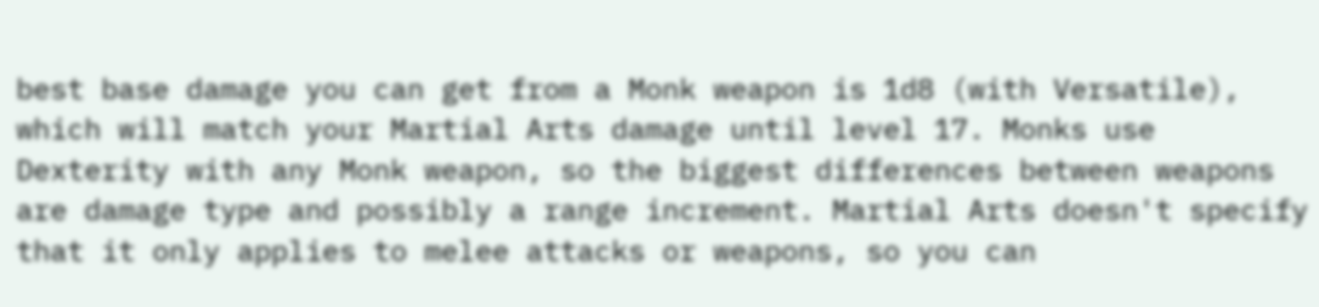best base damage you can get from a Monk weapon is 1d8 (with Versatile), which will match your Martial Arts damage until level 17. Monks use Dexterity with any Monk weapon, so the biggest differences between weapons are damage type and possibly a range increment. Martial Arts doesn't specify that it only applies to melee attacks or weapons, so you can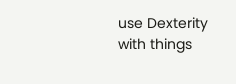use Dexterity with things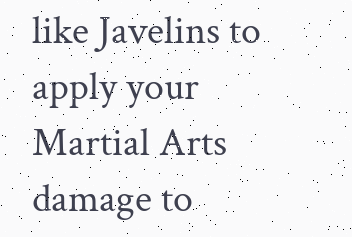like Javelins to apply your Martial Arts damage to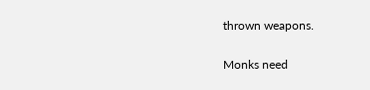thrown weapons.


Monks need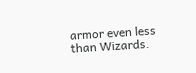armor even less than Wizards.